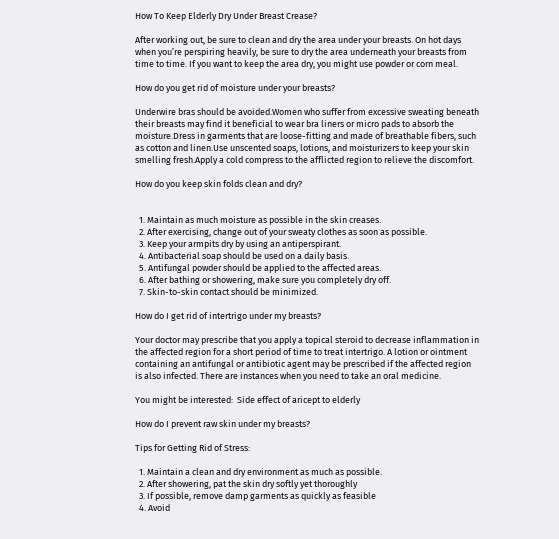How To Keep Elderly Dry Under Breast Crease?

After working out, be sure to clean and dry the area under your breasts. On hot days when you’re perspiring heavily, be sure to dry the area underneath your breasts from time to time. If you want to keep the area dry, you might use powder or corn meal.

How do you get rid of moisture under your breasts?

Underwire bras should be avoided.Women who suffer from excessive sweating beneath their breasts may find it beneficial to wear bra liners or micro pads to absorb the moisture.Dress in garments that are loose-fitting and made of breathable fibers, such as cotton and linen.Use unscented soaps, lotions, and moisturizers to keep your skin smelling fresh.Apply a cold compress to the afflicted region to relieve the discomfort.

How do you keep skin folds clean and dry?


  1. Maintain as much moisture as possible in the skin creases.
  2. After exercising, change out of your sweaty clothes as soon as possible.
  3. Keep your armpits dry by using an antiperspirant.
  4. Antibacterial soap should be used on a daily basis.
  5. Antifungal powder should be applied to the affected areas.
  6. After bathing or showering, make sure you completely dry off.
  7. Skin-to-skin contact should be minimized.

How do I get rid of intertrigo under my breasts?

Your doctor may prescribe that you apply a topical steroid to decrease inflammation in the affected region for a short period of time to treat intertrigo. A lotion or ointment containing an antifungal or antibiotic agent may be prescribed if the affected region is also infected. There are instances when you need to take an oral medicine.

You might be interested:  Side effect of aricept to elderly

How do I prevent raw skin under my breasts?

Tips for Getting Rid of Stress:

  1. Maintain a clean and dry environment as much as possible.
  2. After showering, pat the skin dry softly yet thoroughly
  3. If possible, remove damp garments as quickly as feasible
  4. Avoid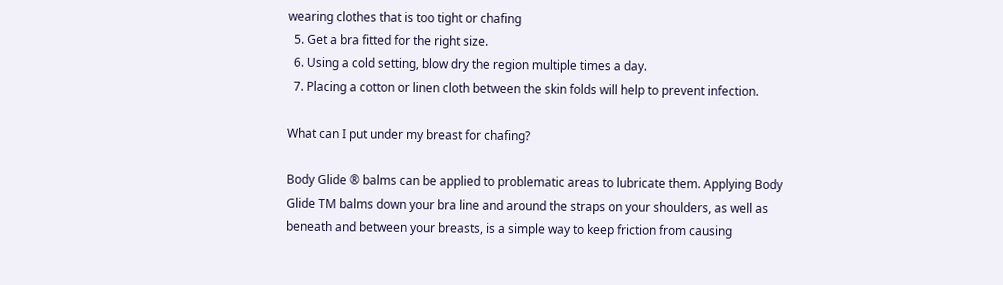wearing clothes that is too tight or chafing
  5. Get a bra fitted for the right size.
  6. Using a cold setting, blow dry the region multiple times a day.
  7. Placing a cotton or linen cloth between the skin folds will help to prevent infection.

What can I put under my breast for chafing?

Body Glide ® balms can be applied to problematic areas to lubricate them. Applying Body Glide TM balms down your bra line and around the straps on your shoulders, as well as beneath and between your breasts, is a simple way to keep friction from causing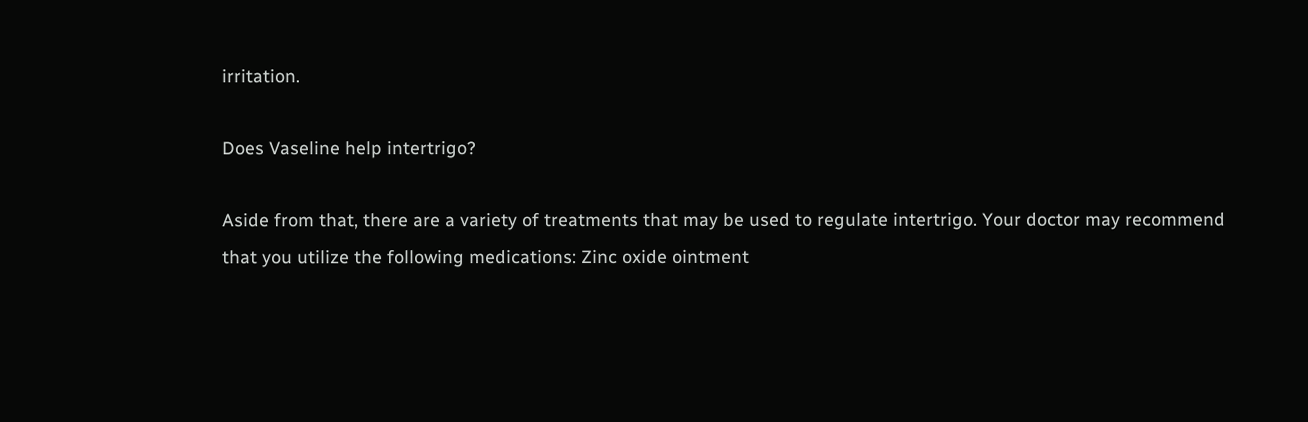irritation.

Does Vaseline help intertrigo?

Aside from that, there are a variety of treatments that may be used to regulate intertrigo. Your doctor may recommend that you utilize the following medications: Zinc oxide ointment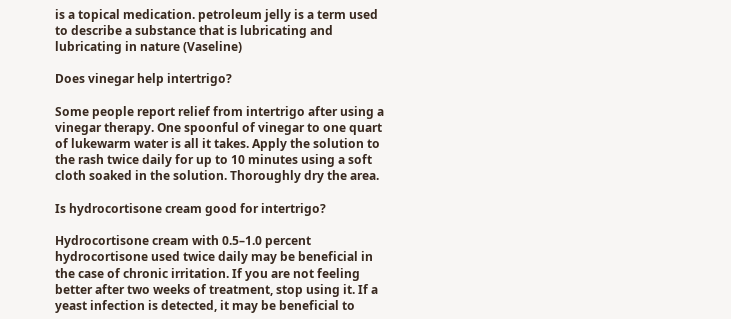is a topical medication. petroleum jelly is a term used to describe a substance that is lubricating and lubricating in nature (Vaseline)

Does vinegar help intertrigo?

Some people report relief from intertrigo after using a vinegar therapy. One spoonful of vinegar to one quart of lukewarm water is all it takes. Apply the solution to the rash twice daily for up to 10 minutes using a soft cloth soaked in the solution. Thoroughly dry the area.

Is hydrocortisone cream good for intertrigo?

Hydrocortisone cream with 0.5–1.0 percent hydrocortisone used twice daily may be beneficial in the case of chronic irritation. If you are not feeling better after two weeks of treatment, stop using it. If a yeast infection is detected, it may be beneficial to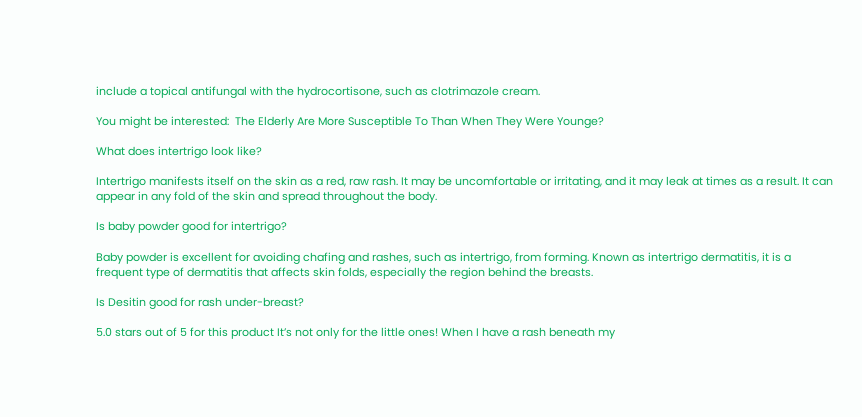include a topical antifungal with the hydrocortisone, such as clotrimazole cream.

You might be interested:  The Elderly Are More Susceptible To Than When They Were Younge?

What does intertrigo look like?

Intertrigo manifests itself on the skin as a red, raw rash. It may be uncomfortable or irritating, and it may leak at times as a result. It can appear in any fold of the skin and spread throughout the body.

Is baby powder good for intertrigo?

Baby powder is excellent for avoiding chafing and rashes, such as intertrigo, from forming. Known as intertrigo dermatitis, it is a frequent type of dermatitis that affects skin folds, especially the region behind the breasts.

Is Desitin good for rash under-breast?

5.0 stars out of 5 for this product It’s not only for the little ones! When I have a rash beneath my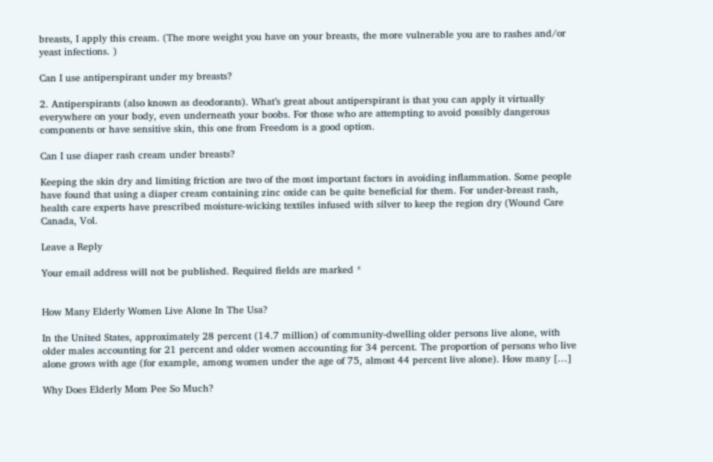breasts, I apply this cream. (The more weight you have on your breasts, the more vulnerable you are to rashes and/or yeast infections. )

Can I use antiperspirant under my breasts?

2. Antiperspirants (also known as deodorants). What’s great about antiperspirant is that you can apply it virtually everywhere on your body, even underneath your boobs. For those who are attempting to avoid possibly dangerous components or have sensitive skin, this one from Freedom is a good option.

Can I use diaper rash cream under breasts?

Keeping the skin dry and limiting friction are two of the most important factors in avoiding inflammation. Some people have found that using a diaper cream containing zinc oxide can be quite beneficial for them. For under-breast rash, health care experts have prescribed moisture-wicking textiles infused with silver to keep the region dry (Wound Care Canada, Vol.

Leave a Reply

Your email address will not be published. Required fields are marked *


How Many Elderly Women Live Alone In The Usa?

In the United States, approximately 28 percent (14.7 million) of community-dwelling older persons live alone, with older males accounting for 21 percent and older women accounting for 34 percent. The proportion of persons who live alone grows with age (for example, among women under the age of 75, almost 44 percent live alone). How many […]

Why Does Elderly Mom Pee So Much?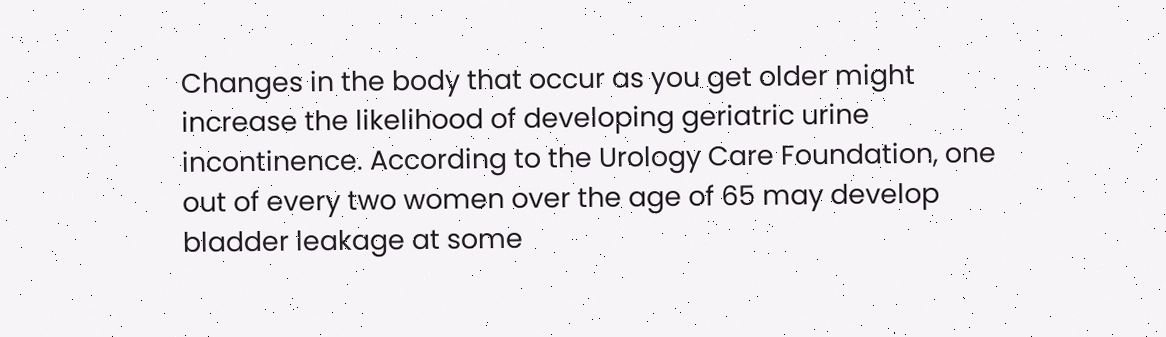Changes in the body that occur as you get older might increase the likelihood of developing geriatric urine incontinence. According to the Urology Care Foundation, one out of every two women over the age of 65 may develop bladder leakage at some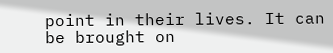point in their lives. It can be brought on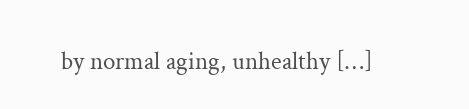by normal aging, unhealthy […]